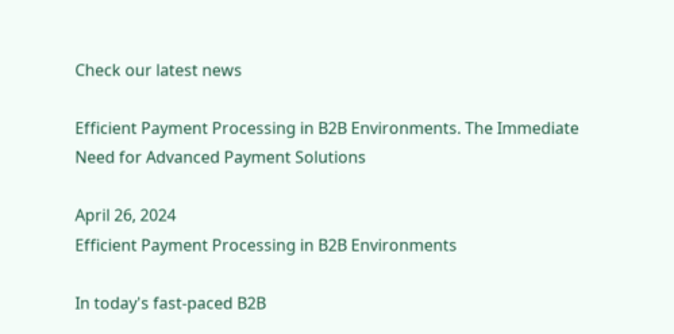Check our latest news

Efficient Payment Processing in B2B Environments. The Immediate Need for Advanced Payment Solutions

April 26, 2024
Efficient Payment Processing in B2B Environments

In today's fast-paced B2B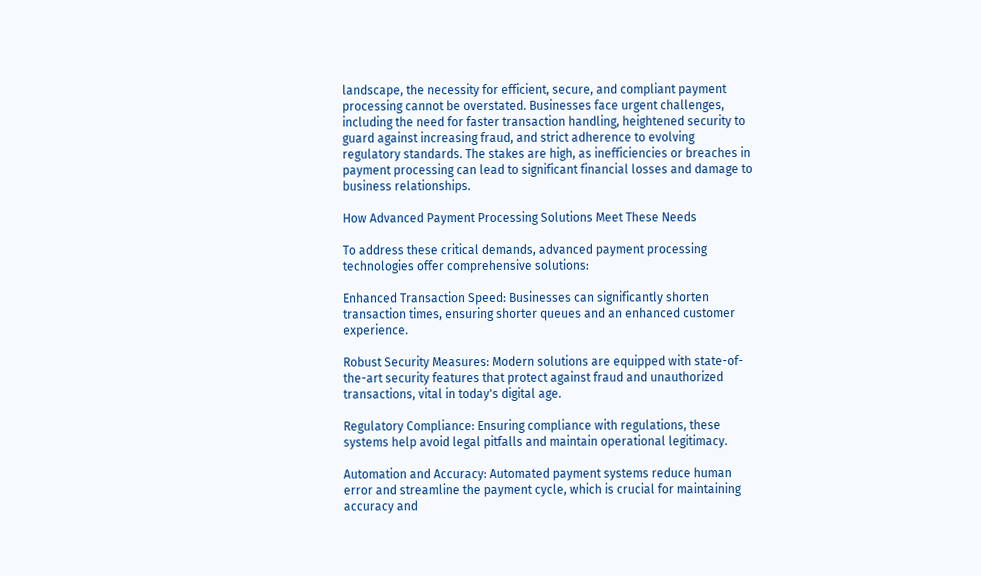landscape, the necessity for efficient, secure, and compliant payment processing cannot be overstated. Businesses face urgent challenges, including the need for faster transaction handling, heightened security to guard against increasing fraud, and strict adherence to evolving regulatory standards. The stakes are high, as inefficiencies or breaches in payment processing can lead to significant financial losses and damage to business relationships.

How Advanced Payment Processing Solutions Meet These Needs

To address these critical demands, advanced payment processing technologies offer comprehensive solutions:

Enhanced Transaction Speed: Businesses can significantly shorten transaction times, ensuring shorter queues and an enhanced customer experience.

Robust Security Measures: Modern solutions are equipped with state-of-the-art security features that protect against fraud and unauthorized transactions, vital in today's digital age.

Regulatory Compliance: Ensuring compliance with regulations, these systems help avoid legal pitfalls and maintain operational legitimacy.

Automation and Accuracy: Automated payment systems reduce human error and streamline the payment cycle, which is crucial for maintaining accuracy and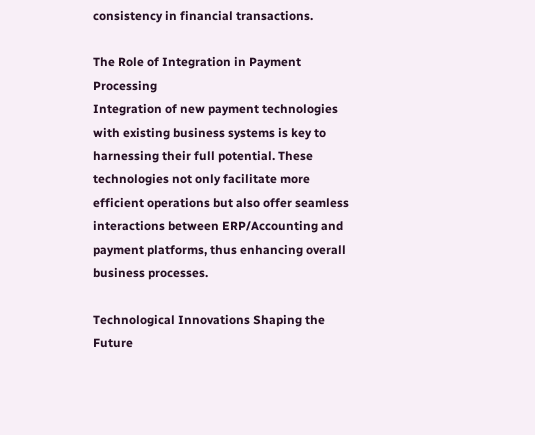consistency in financial transactions.

The Role of Integration in Payment Processing
Integration of new payment technologies with existing business systems is key to harnessing their full potential. These technologies not only facilitate more efficient operations but also offer seamless interactions between ERP/Accounting and payment platforms, thus enhancing overall business processes.

Technological Innovations Shaping the Future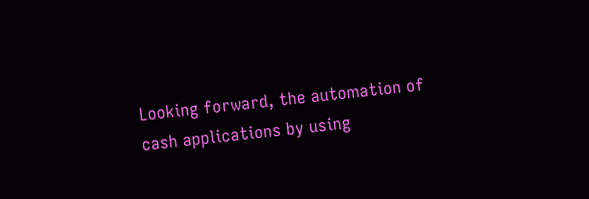Looking forward, the automation of cash applications by using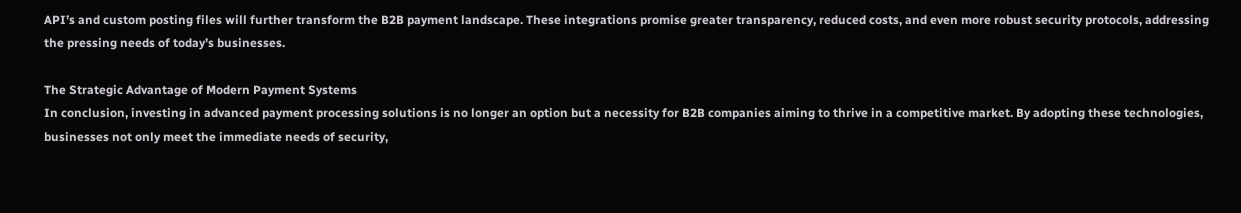API’s and custom posting files will further transform the B2B payment landscape. These integrations promise greater transparency, reduced costs, and even more robust security protocols, addressing the pressing needs of today’s businesses.

The Strategic Advantage of Modern Payment Systems
In conclusion, investing in advanced payment processing solutions is no longer an option but a necessity for B2B companies aiming to thrive in a competitive market. By adopting these technologies, businesses not only meet the immediate needs of security,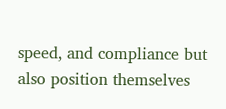speed, and compliance but also position themselves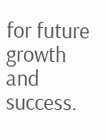for future growth and success.